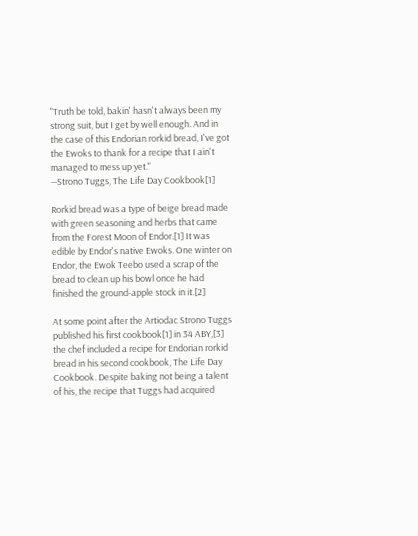"Truth be told, bakin' hasn't always been my strong suit, but I get by well enough. And in the case of this Endorian rorkid bread, I've got the Ewoks to thank for a recipe that I ain't managed to mess up yet."
―Strono Tuggs, The Life Day Cookbook[1]

Rorkid bread was a type of beige bread made with green seasoning and herbs that came from the Forest Moon of Endor.[1] It was edible by Endor's native Ewoks. One winter on Endor, the Ewok Teebo used a scrap of the bread to clean up his bowl once he had finished the ground-apple stock in it.[2]

At some point after the Artiodac Strono Tuggs published his first cookbook[1] in 34 ABY,[3] the chef included a recipe for Endorian rorkid bread in his second cookbook, The Life Day Cookbook. Despite baking not being a talent of his, the recipe that Tuggs had acquired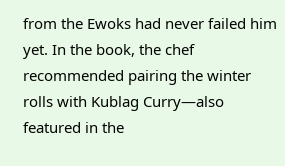from the Ewoks had never failed him yet. In the book, the chef recommended pairing the winter rolls with Kublag Curry—also featured in the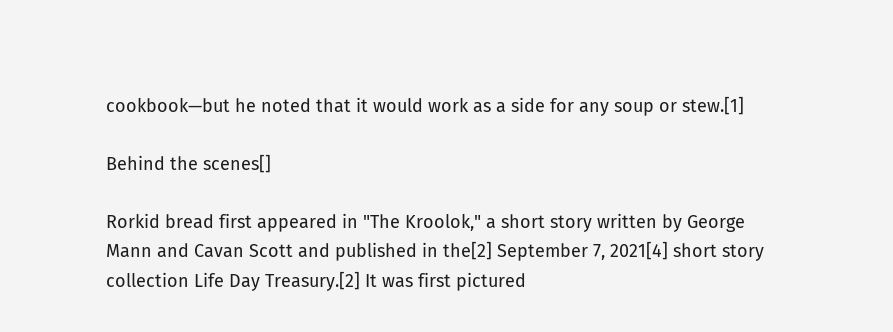cookbook—but he noted that it would work as a side for any soup or stew.[1]

Behind the scenes[]

Rorkid bread first appeared in "The Kroolok," a short story written by George Mann and Cavan Scott and published in the[2] September 7, 2021[4] short story collection Life Day Treasury.[2] It was first pictured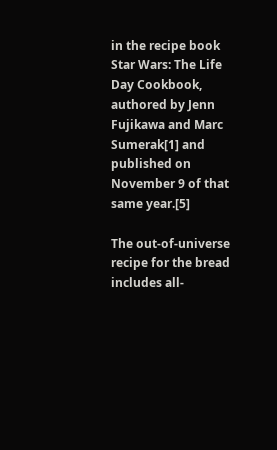in the recipe book Star Wars: The Life Day Cookbook, authored by Jenn Fujikawa and Marc Sumerak[1] and published on November 9 of that same year.[5]

The out-of-universe recipe for the bread includes all-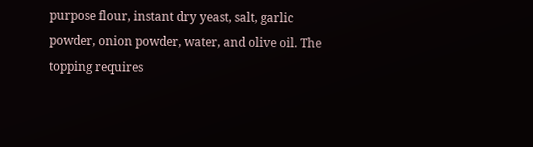purpose flour, instant dry yeast, salt, garlic powder, onion powder, water, and olive oil. The topping requires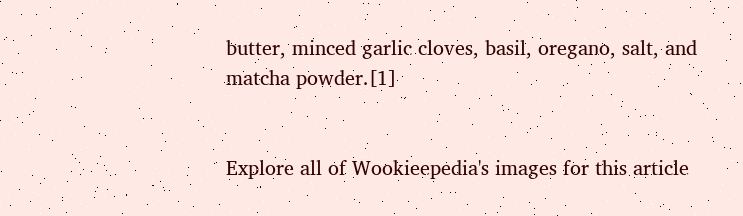butter, minced garlic cloves, basil, oregano, salt, and matcha powder.[1]


Explore all of Wookieepedia's images for this article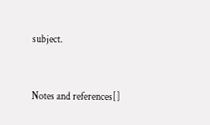subject.


Notes and references[]